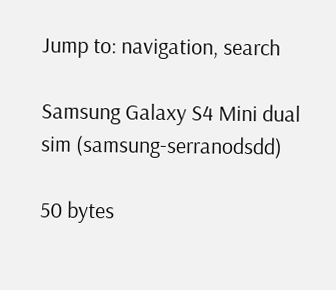Jump to: navigation, search

Samsung Galaxy S4 Mini dual sim (samsung-serranodsdd)

50 bytes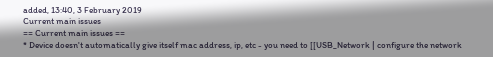added, 13:40, 3 February 2019
Current main issues
== Current main issues ==
* Device doesn't automatically give itself mac address, ip, etc - you need to [[USB_Network | configure the network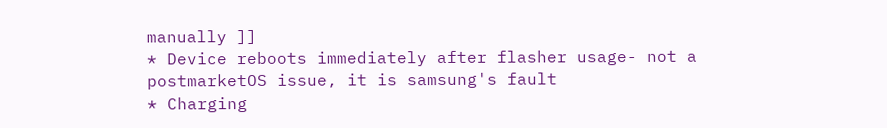manually ]]
* Device reboots immediately after flasher usage- not a postmarketOS issue, it is samsung's fault
* Charging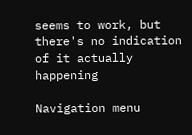seems to work, but there's no indication of it actually happening

Navigation menu